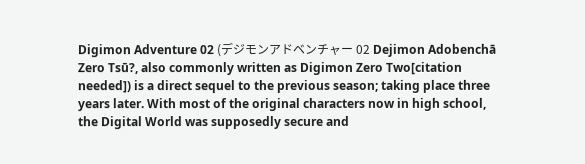Digimon Adventure 02 (デジモンアドベンチャー 02 Dejimon Adobenchā Zero Tsū?, also commonly written as Digimon Zero Two[citation needed]) is a direct sequel to the previous season; taking place three years later. With most of the original characters now in high school, the Digital World was supposedly secure and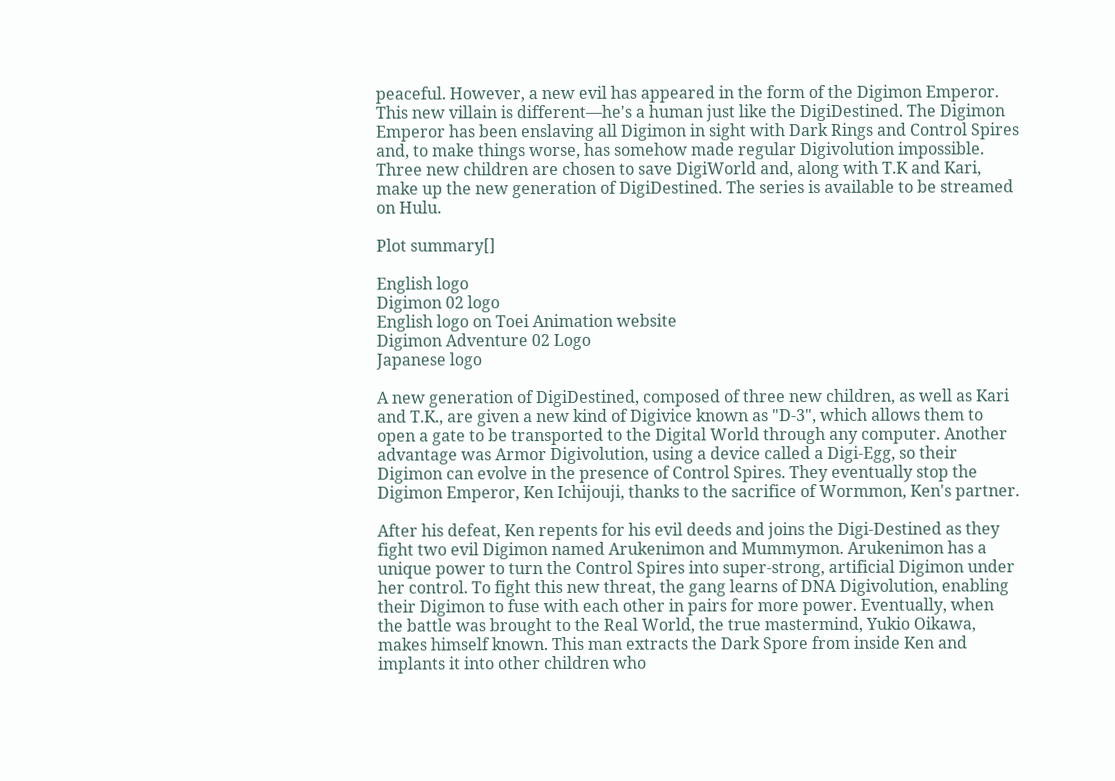peaceful. However, a new evil has appeared in the form of the Digimon Emperor. This new villain is different—he's a human just like the DigiDestined. The Digimon Emperor has been enslaving all Digimon in sight with Dark Rings and Control Spires and, to make things worse, has somehow made regular Digivolution impossible. Three new children are chosen to save DigiWorld and, along with T.K and Kari, make up the new generation of DigiDestined. The series is available to be streamed on Hulu.

Plot summary[]

English logo
Digimon 02 logo
English logo on Toei Animation website
Digimon Adventure 02 Logo
Japanese logo

A new generation of DigiDestined, composed of three new children, as well as Kari and T.K., are given a new kind of Digivice known as "D-3", which allows them to open a gate to be transported to the Digital World through any computer. Another advantage was Armor Digivolution, using a device called a Digi-Egg, so their Digimon can evolve in the presence of Control Spires. They eventually stop the Digimon Emperor, Ken Ichijouji, thanks to the sacrifice of Wormmon, Ken's partner.

After his defeat, Ken repents for his evil deeds and joins the Digi-Destined as they fight two evil Digimon named Arukenimon and Mummymon. Arukenimon has a unique power to turn the Control Spires into super-strong, artificial Digimon under her control. To fight this new threat, the gang learns of DNA Digivolution, enabling their Digimon to fuse with each other in pairs for more power. Eventually, when the battle was brought to the Real World, the true mastermind, Yukio Oikawa, makes himself known. This man extracts the Dark Spore from inside Ken and implants it into other children who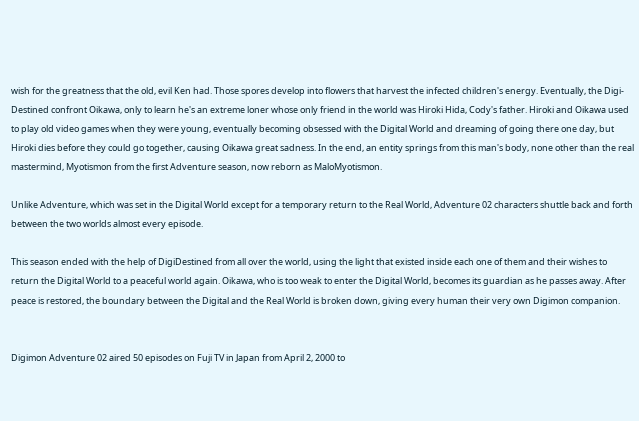wish for the greatness that the old, evil Ken had. Those spores develop into flowers that harvest the infected children's energy. Eventually, the Digi-Destined confront Oikawa, only to learn he's an extreme loner whose only friend in the world was Hiroki Hida, Cody's father. Hiroki and Oikawa used to play old video games when they were young, eventually becoming obsessed with the Digital World and dreaming of going there one day, but Hiroki dies before they could go together, causing Oikawa great sadness. In the end, an entity springs from this man's body, none other than the real mastermind, Myotismon from the first Adventure season, now reborn as MaloMyotismon.

Unlike Adventure, which was set in the Digital World except for a temporary return to the Real World, Adventure 02 characters shuttle back and forth between the two worlds almost every episode.

This season ended with the help of DigiDestined from all over the world, using the light that existed inside each one of them and their wishes to return the Digital World to a peaceful world again. Oikawa, who is too weak to enter the Digital World, becomes its guardian as he passes away. After peace is restored, the boundary between the Digital and the Real World is broken down, giving every human their very own Digimon companion.


Digimon Adventure 02 aired 50 episodes on Fuji TV in Japan from April 2, 2000 to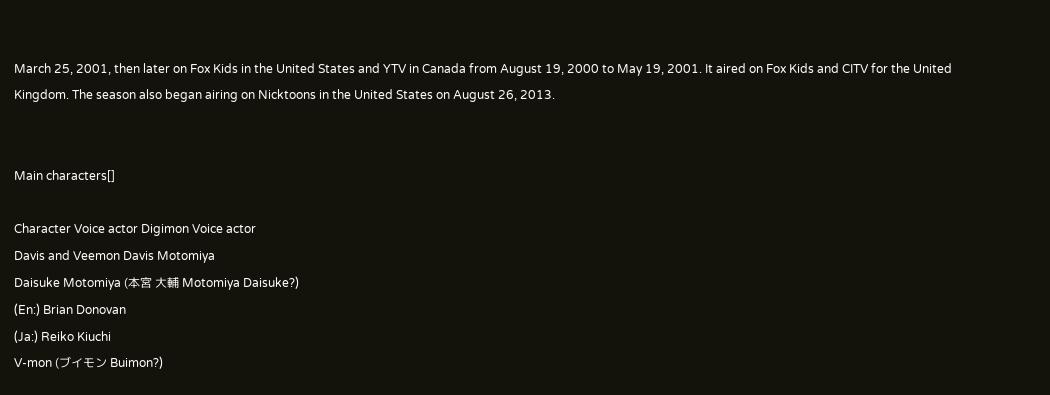March 25, 2001, then later on Fox Kids in the United States and YTV in Canada from August 19, 2000 to May 19, 2001. It aired on Fox Kids and CITV for the United Kingdom. The season also began airing on Nicktoons in the United States on August 26, 2013.


Main characters[]

Character Voice actor Digimon Voice actor
Davis and Veemon Davis Motomiya
Daisuke Motomiya (本宮 大輔 Motomiya Daisuke?)
(En:) Brian Donovan
(Ja:) Reiko Kiuchi
V-mon (ブイモン Buimon?)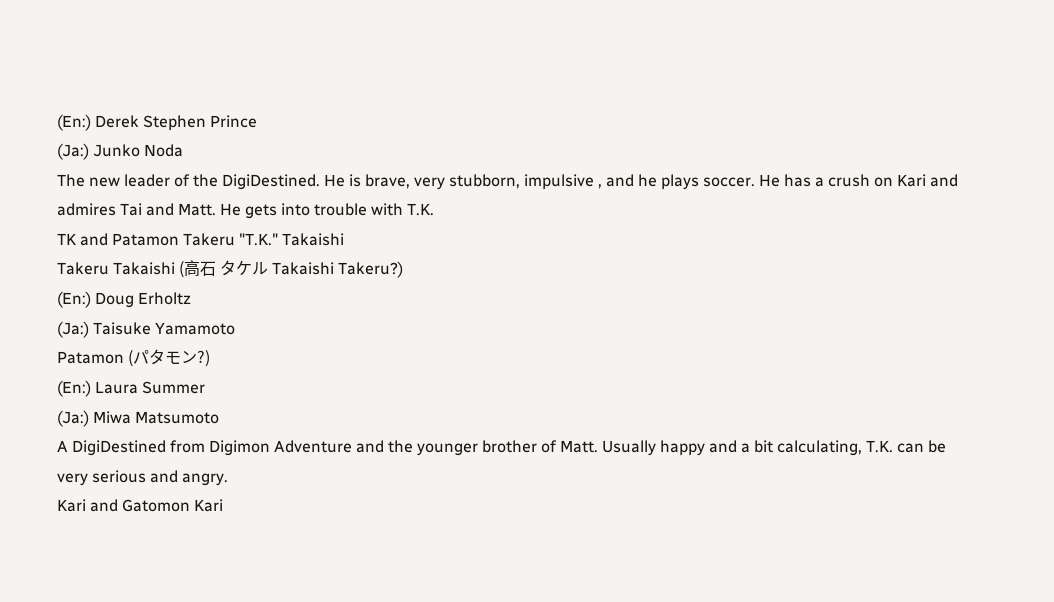(En:) Derek Stephen Prince
(Ja:) Junko Noda
The new leader of the DigiDestined. He is brave, very stubborn, impulsive , and he plays soccer. He has a crush on Kari and admires Tai and Matt. He gets into trouble with T.K.
TK and Patamon Takeru "T.K." Takaishi
Takeru Takaishi (高石 タケル Takaishi Takeru?)
(En:) Doug Erholtz
(Ja:) Taisuke Yamamoto
Patamon (パタモン?)
(En:) Laura Summer
(Ja:) Miwa Matsumoto
A DigiDestined from Digimon Adventure and the younger brother of Matt. Usually happy and a bit calculating, T.K. can be very serious and angry.
Kari and Gatomon Kari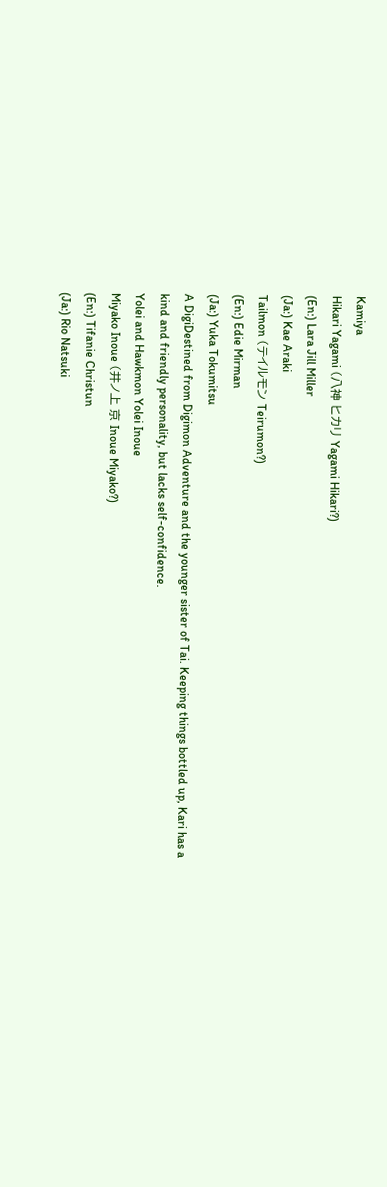Kamiya
Hikari Yagami (八神 ヒカリ Yagami Hikari?)
(En:) Lara Jill Miller
(Ja:) Kae Araki
Tailmon (テイルモン Teirumon?)
(En:) Edie Mirman
(Ja:) Yuka Tokumitsu
A DigiDestined from Digimon Adventure and the younger sister of Tai. Keeping things bottled up, Kari has a kind and friendly personality, but lacks self-confidence.
Yolei and Hawkmon Yolei Inoue
Miyako Inoue (井ノ上 京 Inoue Miyako?)
(En:) Tifanie Christun
(Ja:) Rio Natsuki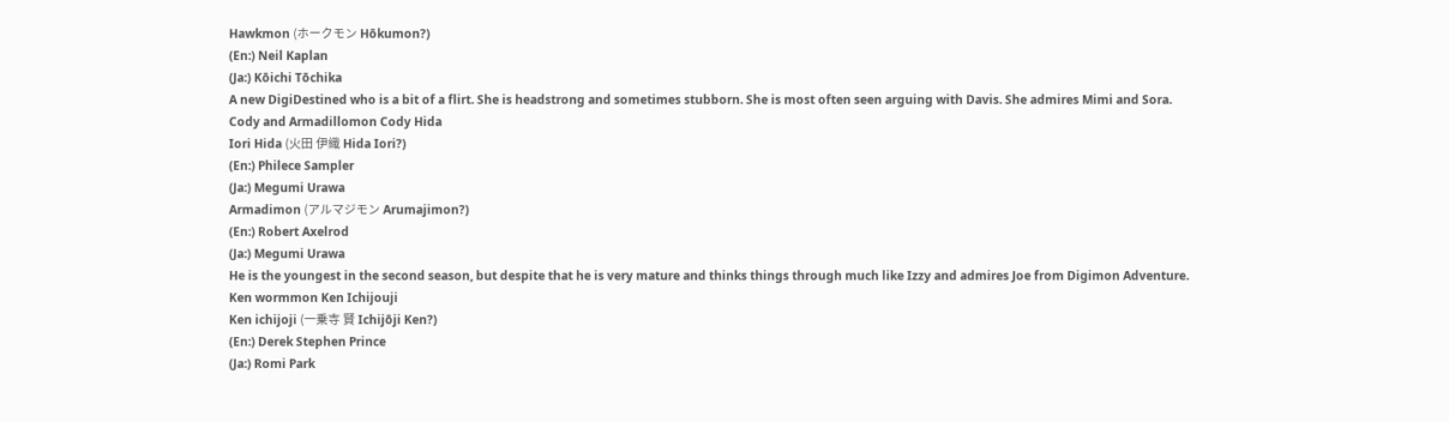Hawkmon (ホークモン Hōkumon?)
(En:) Neil Kaplan
(Ja:) Kōichi Tōchika
A new DigiDestined who is a bit of a flirt. She is headstrong and sometimes stubborn. She is most often seen arguing with Davis. She admires Mimi and Sora.
Cody and Armadillomon Cody Hida
Iori Hida (火田 伊織 Hida Iori?)
(En:) Philece Sampler
(Ja:) Megumi Urawa
Armadimon (アルマジモン Arumajimon?)
(En:) Robert Axelrod
(Ja:) Megumi Urawa
He is the youngest in the second season, but despite that he is very mature and thinks things through much like Izzy and admires Joe from Digimon Adventure.
Ken wormmon Ken Ichijouji
Ken ichijoji (一乗寺 賢 Ichijōji Ken?)
(En:) Derek Stephen Prince
(Ja:) Romi Park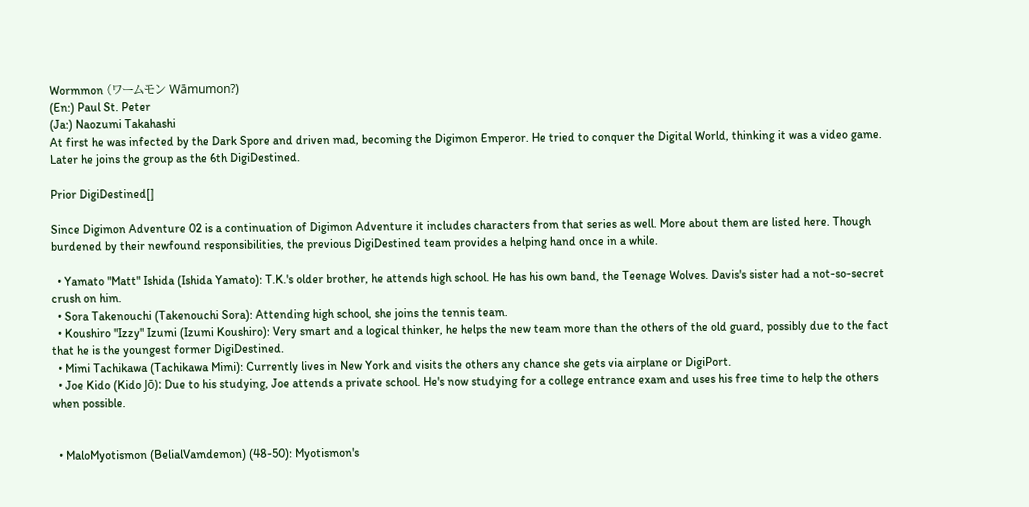Wormmon (ワームモン Wāmumon?)
(En:) Paul St. Peter
(Ja:) Naozumi Takahashi
At first he was infected by the Dark Spore and driven mad, becoming the Digimon Emperor. He tried to conquer the Digital World, thinking it was a video game. Later he joins the group as the 6th DigiDestined.

Prior DigiDestined[]

Since Digimon Adventure 02 is a continuation of Digimon Adventure it includes characters from that series as well. More about them are listed here. Though burdened by their newfound responsibilities, the previous DigiDestined team provides a helping hand once in a while.

  • Yamato "Matt" Ishida (Ishida Yamato): T.K.'s older brother, he attends high school. He has his own band, the Teenage Wolves. Davis's sister had a not-so-secret crush on him.
  • Sora Takenouchi (Takenouchi Sora): Attending high school, she joins the tennis team.
  • Koushiro "Izzy" Izumi (Izumi Koushiro): Very smart and a logical thinker, he helps the new team more than the others of the old guard, possibly due to the fact that he is the youngest former DigiDestined.
  • Mimi Tachikawa (Tachikawa Mimi): Currently lives in New York and visits the others any chance she gets via airplane or DigiPort.
  • Joe Kido (Kido Jō): Due to his studying, Joe attends a private school. He's now studying for a college entrance exam and uses his free time to help the others when possible.


  • MaloMyotismon (BelialVamdemon) (48-50): Myotismon's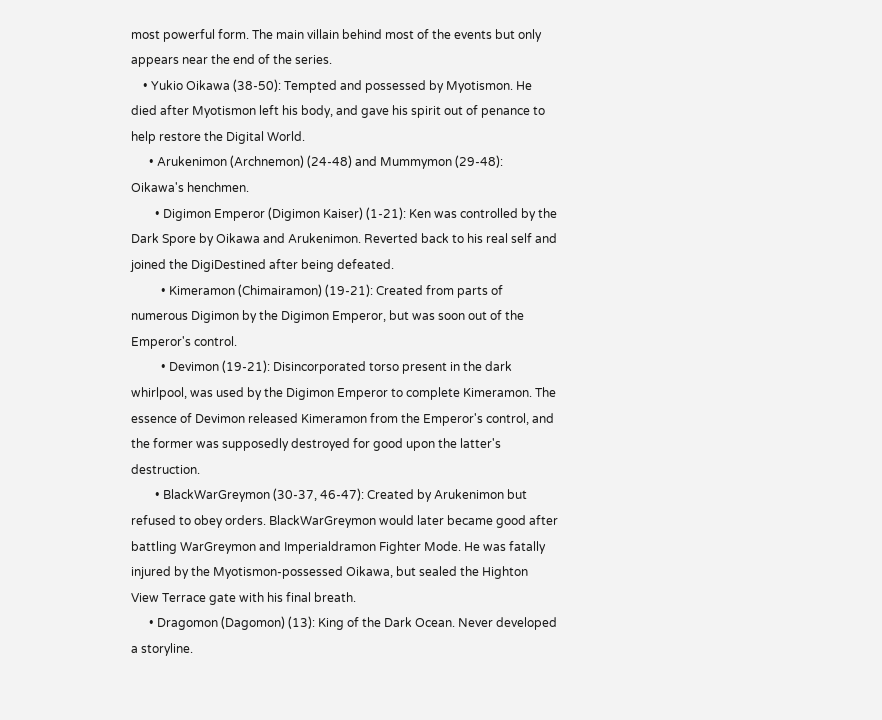most powerful form. The main villain behind most of the events but only appears near the end of the series.
    • Yukio Oikawa (38-50): Tempted and possessed by Myotismon. He died after Myotismon left his body, and gave his spirit out of penance to help restore the Digital World.
      • Arukenimon (Archnemon) (24-48) and Mummymon (29-48): Oikawa's henchmen.
        • Digimon Emperor (Digimon Kaiser) (1-21): Ken was controlled by the Dark Spore by Oikawa and Arukenimon. Reverted back to his real self and joined the DigiDestined after being defeated.
          • Kimeramon (Chimairamon) (19-21): Created from parts of numerous Digimon by the Digimon Emperor, but was soon out of the Emperor's control.
          • Devimon (19-21): Disincorporated torso present in the dark whirlpool, was used by the Digimon Emperor to complete Kimeramon. The essence of Devimon released Kimeramon from the Emperor's control, and the former was supposedly destroyed for good upon the latter's destruction.
        • BlackWarGreymon (30-37, 46-47): Created by Arukenimon but refused to obey orders. BlackWarGreymon would later became good after battling WarGreymon and Imperialdramon Fighter Mode. He was fatally injured by the Myotismon-possessed Oikawa, but sealed the Highton View Terrace gate with his final breath.
      • Dragomon (Dagomon) (13): King of the Dark Ocean. Never developed a storyline.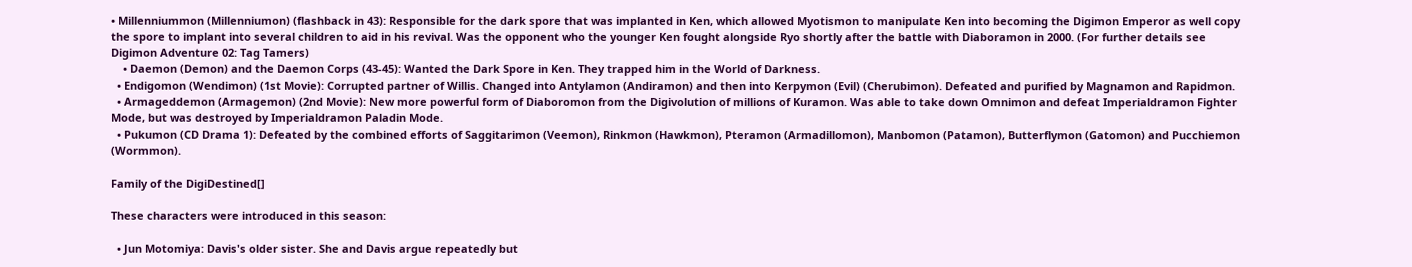• Millenniummon (Millenniumon) (flashback in 43): Responsible for the dark spore that was implanted in Ken, which allowed Myotismon to manipulate Ken into becoming the Digimon Emperor as well copy the spore to implant into several children to aid in his revival. Was the opponent who the younger Ken fought alongside Ryo shortly after the battle with Diaboramon in 2000. (For further details see Digimon Adventure 02: Tag Tamers)
    • Daemon (Demon) and the Daemon Corps (43-45): Wanted the Dark Spore in Ken. They trapped him in the World of Darkness.
  • Endigomon (Wendimon) (1st Movie): Corrupted partner of Willis. Changed into Antylamon (Andiramon) and then into Kerpymon (Evil) (Cherubimon). Defeated and purified by Magnamon and Rapidmon.
  • Armageddemon (Armagemon) (2nd Movie): New more powerful form of Diaboromon from the Digivolution of millions of Kuramon. Was able to take down Omnimon and defeat Imperialdramon Fighter Mode, but was destroyed by Imperialdramon Paladin Mode.
  • Pukumon (CD Drama 1): Defeated by the combined efforts of Saggitarimon (Veemon), Rinkmon (Hawkmon), Pteramon (Armadillomon), Manbomon (Patamon), Butterflymon (Gatomon) and Pucchiemon (Wormmon).

Family of the DigiDestined[]

These characters were introduced in this season:

  • Jun Motomiya: Davis's older sister. She and Davis argue repeatedly but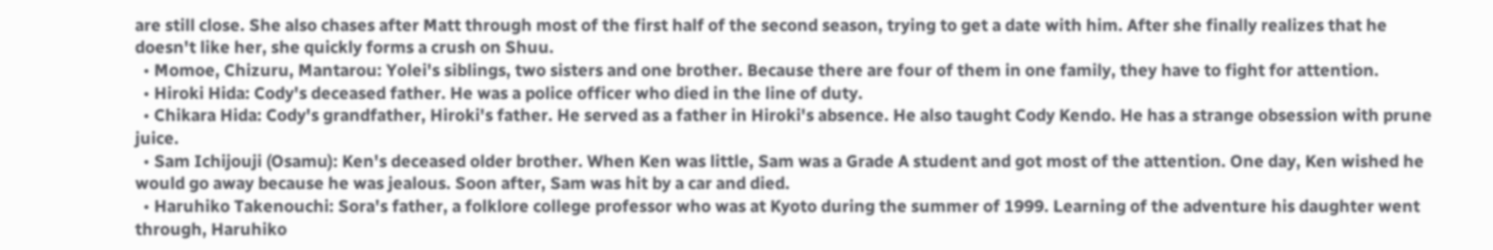are still close. She also chases after Matt through most of the first half of the second season, trying to get a date with him. After she finally realizes that he doesn't like her, she quickly forms a crush on Shuu.
  • Momoe, Chizuru, Mantarou: Yolei's siblings, two sisters and one brother. Because there are four of them in one family, they have to fight for attention.
  • Hiroki Hida: Cody's deceased father. He was a police officer who died in the line of duty.
  • Chikara Hida: Cody's grandfather, Hiroki's father. He served as a father in Hiroki's absence. He also taught Cody Kendo. He has a strange obsession with prune juice.
  • Sam Ichijouji (Osamu): Ken's deceased older brother. When Ken was little, Sam was a Grade A student and got most of the attention. One day, Ken wished he would go away because he was jealous. Soon after, Sam was hit by a car and died.
  • Haruhiko Takenouchi: Sora's father, a folklore college professor who was at Kyoto during the summer of 1999. Learning of the adventure his daughter went through, Haruhiko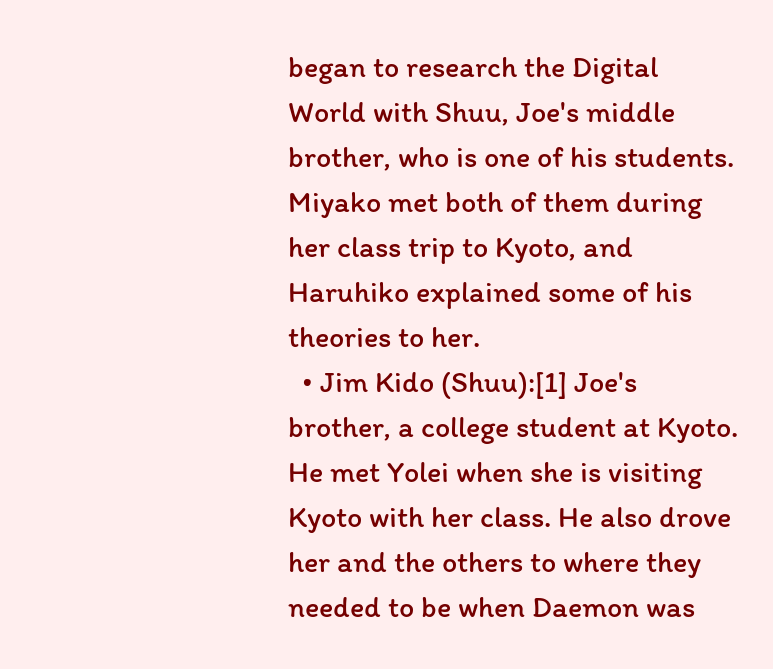began to research the Digital World with Shuu, Joe's middle brother, who is one of his students. Miyako met both of them during her class trip to Kyoto, and Haruhiko explained some of his theories to her.
  • Jim Kido (Shuu):[1] Joe's brother, a college student at Kyoto. He met Yolei when she is visiting Kyoto with her class. He also drove her and the others to where they needed to be when Daemon was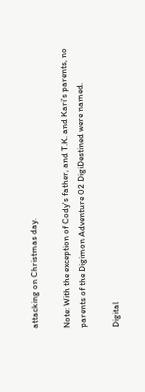attacking on Christmas day.

Note: With the exception of Cody's father, and T.K. and Kari's parents, no parents of the Digimon Adventure 02 DigiDestined were named.

Digital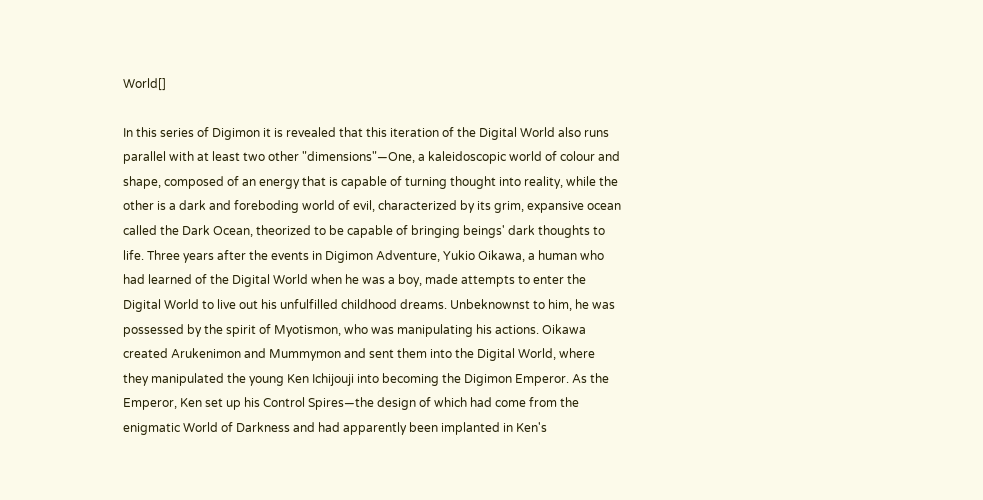World[]

In this series of Digimon it is revealed that this iteration of the Digital World also runs parallel with at least two other "dimensions"—One, a kaleidoscopic world of colour and shape, composed of an energy that is capable of turning thought into reality, while the other is a dark and foreboding world of evil, characterized by its grim, expansive ocean called the Dark Ocean, theorized to be capable of bringing beings' dark thoughts to life. Three years after the events in Digimon Adventure, Yukio Oikawa, a human who had learned of the Digital World when he was a boy, made attempts to enter the Digital World to live out his unfulfilled childhood dreams. Unbeknownst to him, he was possessed by the spirit of Myotismon, who was manipulating his actions. Oikawa created Arukenimon and Mummymon and sent them into the Digital World, where they manipulated the young Ken Ichijouji into becoming the Digimon Emperor. As the Emperor, Ken set up his Control Spires—the design of which had come from the enigmatic World of Darkness and had apparently been implanted in Ken's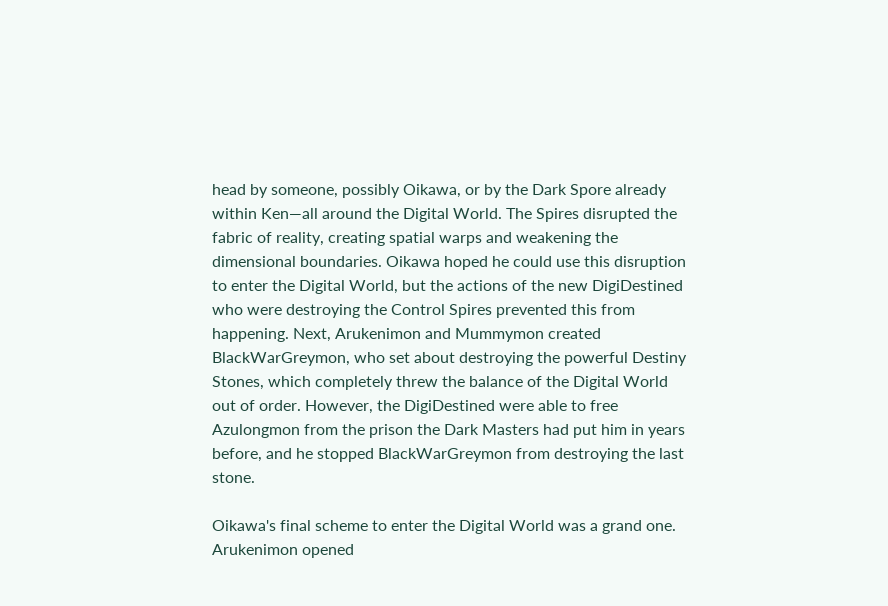head by someone, possibly Oikawa, or by the Dark Spore already within Ken—all around the Digital World. The Spires disrupted the fabric of reality, creating spatial warps and weakening the dimensional boundaries. Oikawa hoped he could use this disruption to enter the Digital World, but the actions of the new DigiDestined who were destroying the Control Spires prevented this from happening. Next, Arukenimon and Mummymon created BlackWarGreymon, who set about destroying the powerful Destiny Stones, which completely threw the balance of the Digital World out of order. However, the DigiDestined were able to free Azulongmon from the prison the Dark Masters had put him in years before, and he stopped BlackWarGreymon from destroying the last stone.

Oikawa's final scheme to enter the Digital World was a grand one. Arukenimon opened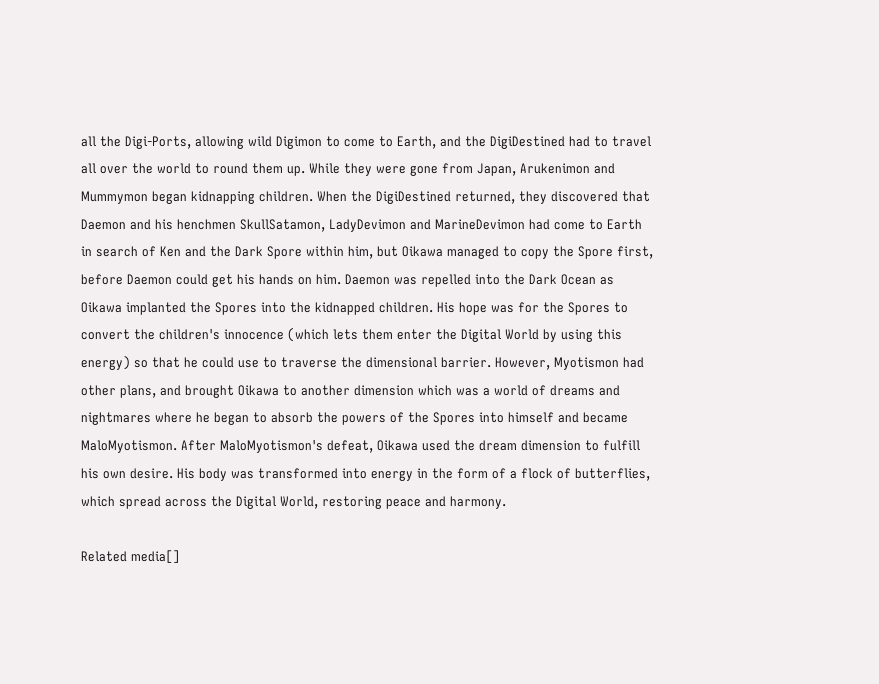all the Digi-Ports, allowing wild Digimon to come to Earth, and the DigiDestined had to travel all over the world to round them up. While they were gone from Japan, Arukenimon and Mummymon began kidnapping children. When the DigiDestined returned, they discovered that Daemon and his henchmen SkullSatamon, LadyDevimon and MarineDevimon had come to Earth in search of Ken and the Dark Spore within him, but Oikawa managed to copy the Spore first, before Daemon could get his hands on him. Daemon was repelled into the Dark Ocean as Oikawa implanted the Spores into the kidnapped children. His hope was for the Spores to convert the children's innocence (which lets them enter the Digital World by using this energy) so that he could use to traverse the dimensional barrier. However, Myotismon had other plans, and brought Oikawa to another dimension which was a world of dreams and nightmares where he began to absorb the powers of the Spores into himself and became MaloMyotismon. After MaloMyotismon's defeat, Oikawa used the dream dimension to fulfill his own desire. His body was transformed into energy in the form of a flock of butterflies, which spread across the Digital World, restoring peace and harmony.

Related media[]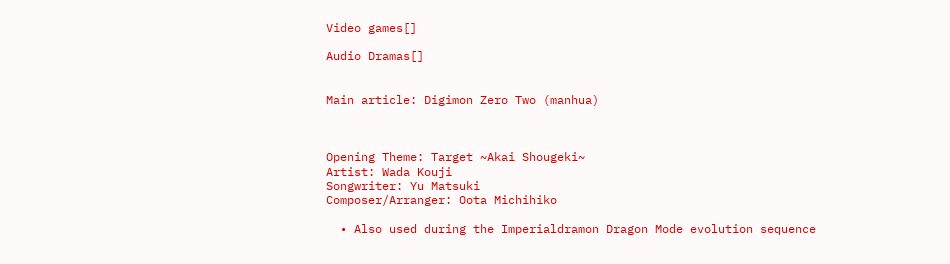Video games[]

Audio Dramas[]


Main article: Digimon Zero Two (manhua)



Opening Theme: Target ~Akai Shougeki~
Artist: Wada Kouji
Songwriter: Yu Matsuki
Composer/Arranger: Oota Michihiko

  • Also used during the Imperialdramon Dragon Mode evolution sequence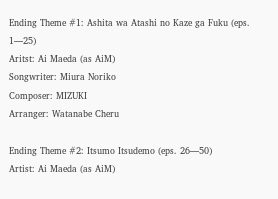Ending Theme #1: Ashita wa Atashi no Kaze ga Fuku (eps. 1—25)
Aritst: Ai Maeda (as AiM)
Songwriter: Miura Noriko
Composer: MIZUKI
Arranger: Watanabe Cheru

Ending Theme #2: Itsumo Itsudemo (eps. 26—50)
Artist: Ai Maeda (as AiM)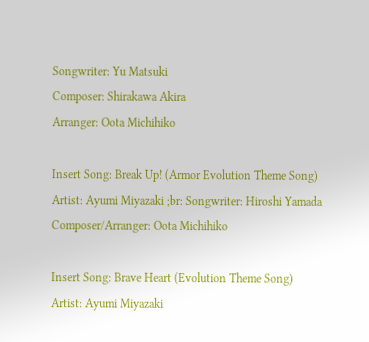Songwriter: Yu Matsuki
Composer: Shirakawa Akira
Arranger: Oota Michihiko

Insert Song: Break Up! (Armor Evolution Theme Song)
Artist: Ayumi Miyazaki ;br: Songwriter: Hiroshi Yamada
Composer/Arranger: Oota Michihiko

Insert Song: Brave Heart (Evolution Theme Song)
Artist: Ayumi Miyazaki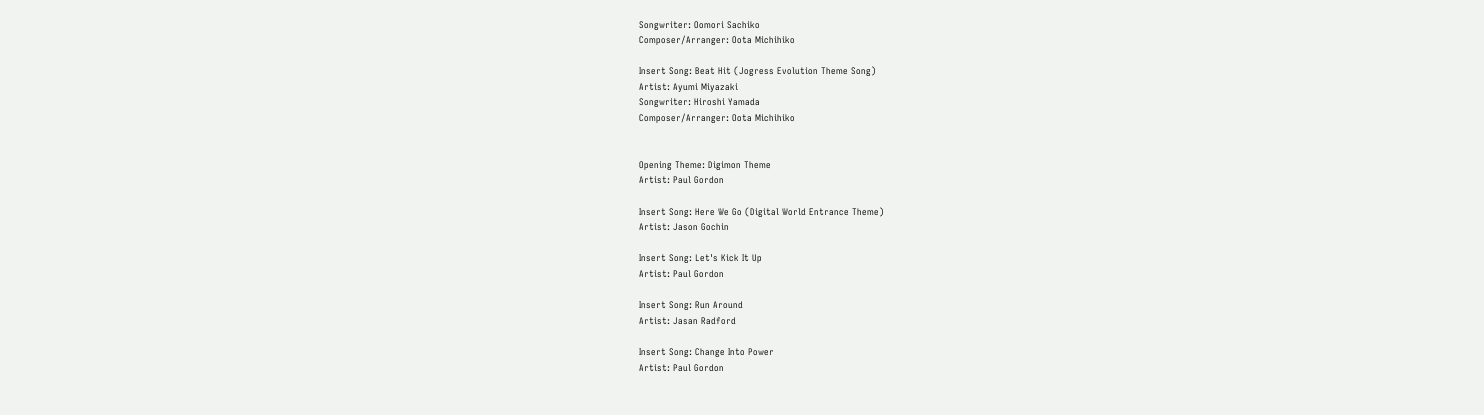Songwriter: Oomori Sachiko
Composer/Arranger: Oota Michihiko

Insert Song: Beat Hit (Jogress Evolution Theme Song)
Artist: Ayumi Miyazaki
Songwriter: Hiroshi Yamada
Composer/Arranger: Oota Michihiko


Opening Theme: Digimon Theme
Artist: Paul Gordon

Insert Song: Here We Go (Digital World Entrance Theme)
Artist: Jason Gochin

Insert Song: Let's Kick It Up
Artist: Paul Gordon

Insert Song: Run Around
Artist: Jasan Radford

Insert Song: Change Into Power
Artist: Paul Gordon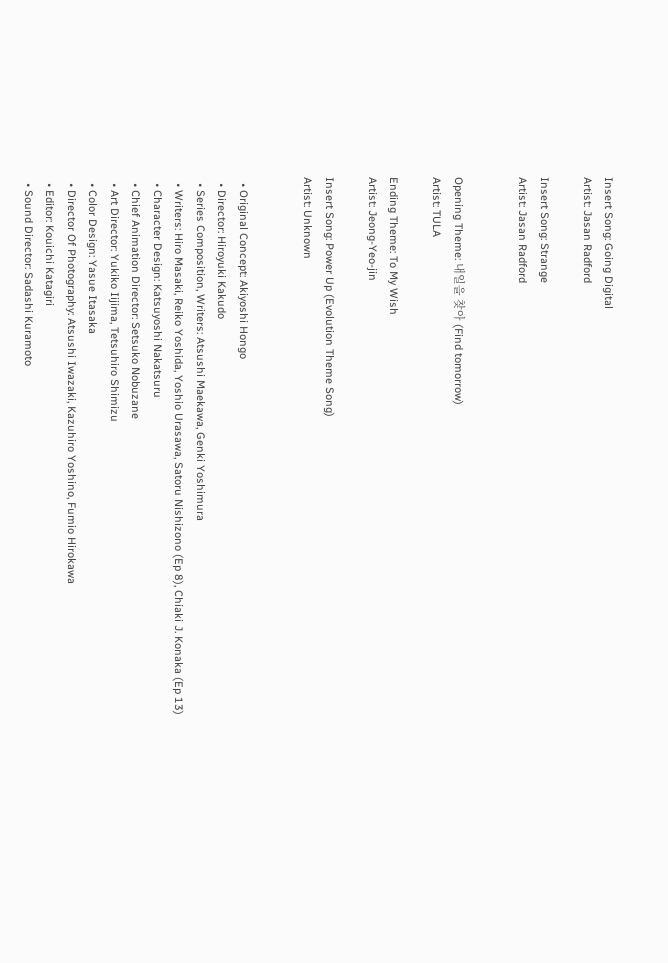Insert Song: Going Digital
Artist: Jasan Radford

Insert Song: Strange
Artist: Jasan Radford


Opening Theme: 내일을 찾아 (Find tomorrow)
Artist: TULA

Ending Theme: To My Wish
Artist: Jeong-Yeo-jin

Insert Song: Power Up (Evolution Theme Song)
Artist: Unknown


  • Original Concept: Akiyoshi Hongo
  • Director: Hiroyuki Kakudo
  • Series Composition, Writers: Atsushi Maekawa, Genki Yoshimura
  • Writers: Hiro Masaki, Reiko Yoshida, Yoshio Urasawa, Satoru Nishizono (Ep 8), Chiaki J. Konaka (Ep 13)
  • Character Design: Katsuyoshi Nakatsuru
  • Chief Animation Director: Setsuko Nobuzane
  • Art Director: Yukiko Iijima, Tetsuhiro Shimizu
  • Color Design: Yasue Itasaka
  • Director Of Photography: Atsushi Iwazaki, Kazuhiro Yoshino, Fumio Hirokawa
  • Editor: Kouichi Katagiri
  • Sound Director: Sadashi Kuramoto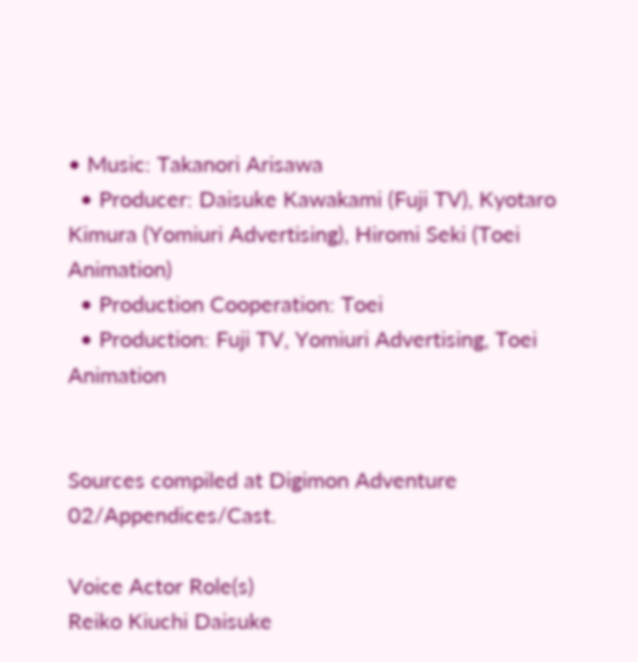• Music: Takanori Arisawa
  • Producer: Daisuke Kawakami (Fuji TV), Kyotaro Kimura (Yomiuri Advertising), Hiromi Seki (Toei Animation)
  • Production Cooperation: Toei
  • Production: Fuji TV, Yomiuri Advertising, Toei Animation


Sources compiled at Digimon Adventure 02/Appendices/Cast.

Voice Actor Role(s)
Reiko Kiuchi Daisuke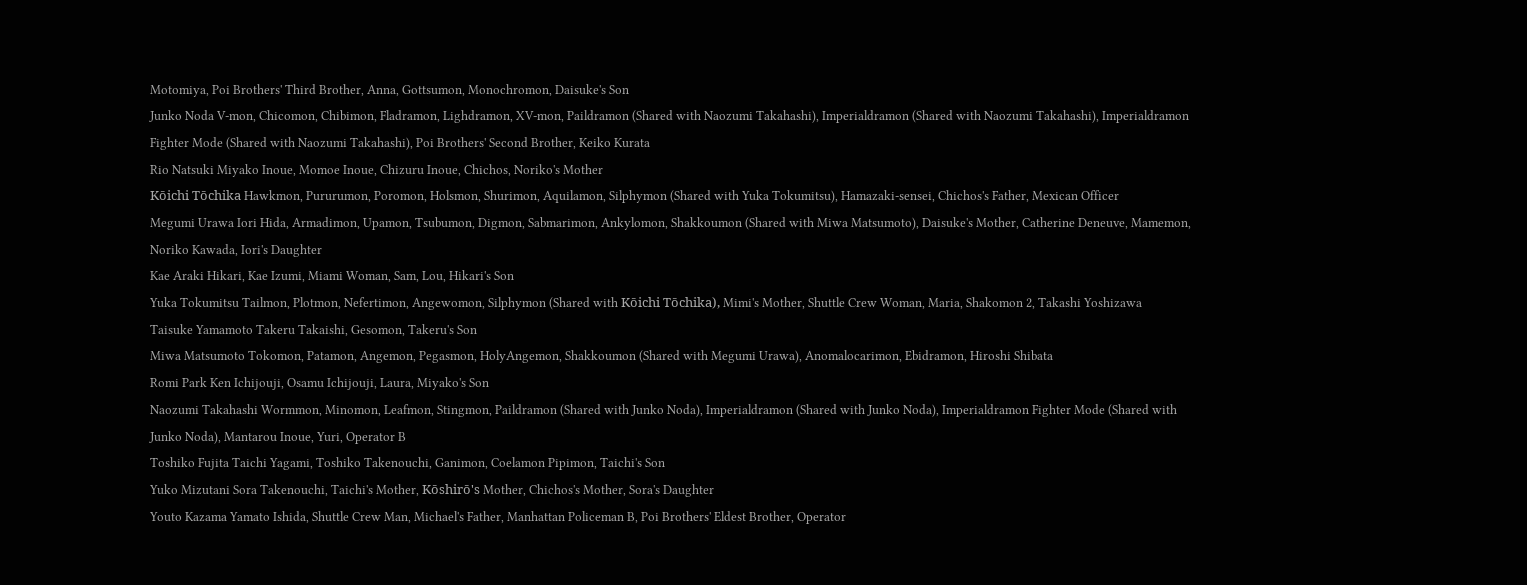Motomiya, Poi Brothers' Third Brother, Anna, Gottsumon, Monochromon, Daisuke's Son
Junko Noda V-mon, Chicomon, Chibimon, Fladramon, Lighdramon, XV-mon, Paildramon (Shared with Naozumi Takahashi), Imperialdramon (Shared with Naozumi Takahashi), Imperialdramon Fighter Mode (Shared with Naozumi Takahashi), Poi Brothers' Second Brother, Keiko Kurata
Rio Natsuki Miyako Inoue, Momoe Inoue, Chizuru Inoue, Chichos, Noriko's Mother
Kōichi Tōchika Hawkmon, Pururumon, Poromon, Holsmon, Shurimon, Aquilamon, Silphymon (Shared with Yuka Tokumitsu), Hamazaki-sensei, Chichos's Father, Mexican Officer
Megumi Urawa Iori Hida, Armadimon, Upamon, Tsubumon, Digmon, Sabmarimon, Ankylomon, Shakkoumon (Shared with Miwa Matsumoto), Daisuke's Mother, Catherine Deneuve, Mamemon, Noriko Kawada, Iori's Daughter
Kae Araki Hikari, Kae Izumi, Miami Woman, Sam, Lou, Hikari's Son
Yuka Tokumitsu Tailmon, Plotmon, Nefertimon, Angewomon, Silphymon (Shared with Kōichi Tōchika), Mimi's Mother, Shuttle Crew Woman, Maria, Shakomon 2, Takashi Yoshizawa
Taisuke Yamamoto Takeru Takaishi, Gesomon, Takeru's Son
Miwa Matsumoto Tokomon, Patamon, Angemon, Pegasmon, HolyAngemon, Shakkoumon (Shared with Megumi Urawa), Anomalocarimon, Ebidramon, Hiroshi Shibata
Romi Park Ken Ichijouji, Osamu Ichijouji, Laura, Miyako's Son
Naozumi Takahashi Wormmon, Minomon, Leafmon, Stingmon, Paildramon (Shared with Junko Noda), Imperialdramon (Shared with Junko Noda), Imperialdramon Fighter Mode (Shared with Junko Noda), Mantarou Inoue, Yuri, Operator B
Toshiko Fujita Taichi Yagami, Toshiko Takenouchi, Ganimon, Coelamon Pipimon, Taichi's Son
Yuko Mizutani Sora Takenouchi, Taichi's Mother, Kōshirō's Mother, Chichos's Mother, Sora's Daughter
Youto Kazama Yamato Ishida, Shuttle Crew Man, Michael's Father, Manhattan Policeman B, Poi Brothers' Eldest Brother, Operator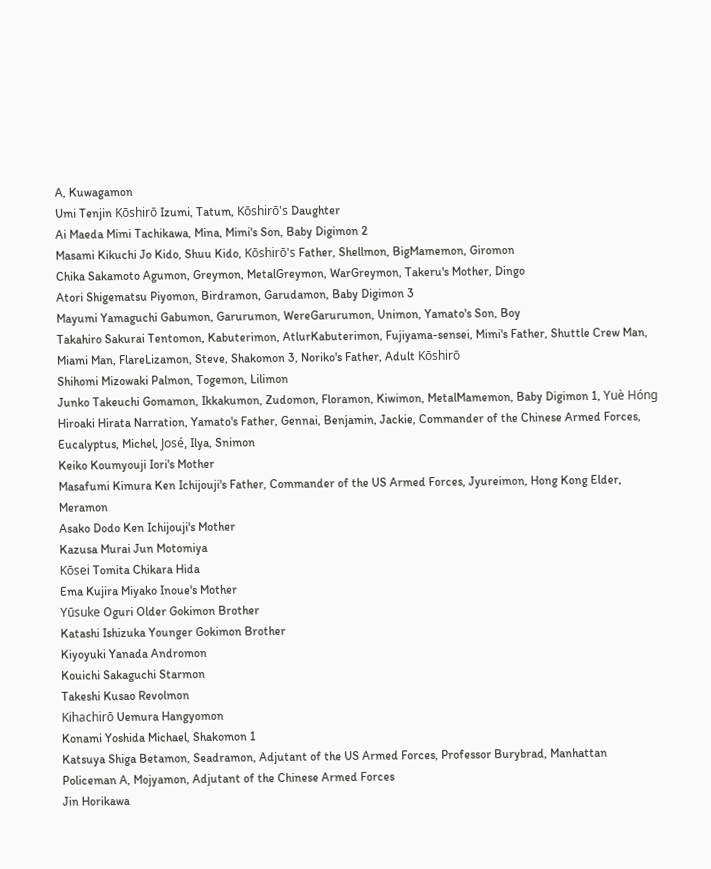A, Kuwagamon
Umi Tenjin Kōshirō Izumi, Tatum, Kōshirō's Daughter
Ai Maeda Mimi Tachikawa, Mina, Mimi's Son, Baby Digimon 2
Masami Kikuchi Jo Kido, Shuu Kido, Kōshirō's Father, Shellmon, BigMamemon, Giromon
Chika Sakamoto Agumon, Greymon, MetalGreymon, WarGreymon, Takeru's Mother, Dingo
Atori Shigematsu Piyomon, Birdramon, Garudamon, Baby Digimon 3
Mayumi Yamaguchi Gabumon, Garurumon, WereGarurumon, Unimon, Yamato's Son, Boy
Takahiro Sakurai Tentomon, Kabuterimon, AtlurKabuterimon, Fujiyama-sensei, Mimi's Father, Shuttle Crew Man, Miami Man, FlareLizamon, Steve, Shakomon 3, Noriko's Father, Adult Kōshirō
Shihomi Mizowaki Palmon, Togemon, Lilimon
Junko Takeuchi Gomamon, Ikkakumon, Zudomon, Floramon, Kiwimon, MetalMamemon, Baby Digimon 1, Yuè Hóng
Hiroaki Hirata Narration, Yamato's Father, Gennai, Benjamin, Jackie, Commander of the Chinese Armed Forces, Eucalyptus, Michel, José, Ilya, Snimon
Keiko Koumyouji Iori's Mother
Masafumi Kimura Ken Ichijouji's Father, Commander of the US Armed Forces, Jyureimon, Hong Kong Elder, Meramon
Asako Dodo Ken Ichijouji's Mother
Kazusa Murai Jun Motomiya
Kōsei Tomita Chikara Hida
Ema Kujira Miyako Inoue's Mother
Yūsuke Oguri Older Gokimon Brother
Katashi Ishizuka Younger Gokimon Brother
Kiyoyuki Yanada Andromon
Kouichi Sakaguchi Starmon
Takeshi Kusao Revolmon
Kihachirō Uemura Hangyomon
Konami Yoshida Michael, Shakomon 1
Katsuya Shiga Betamon, Seadramon, Adjutant of the US Armed Forces, Professor Burybrad, Manhattan Policeman A, Mojyamon, Adjutant of the Chinese Armed Forces
Jin Horikawa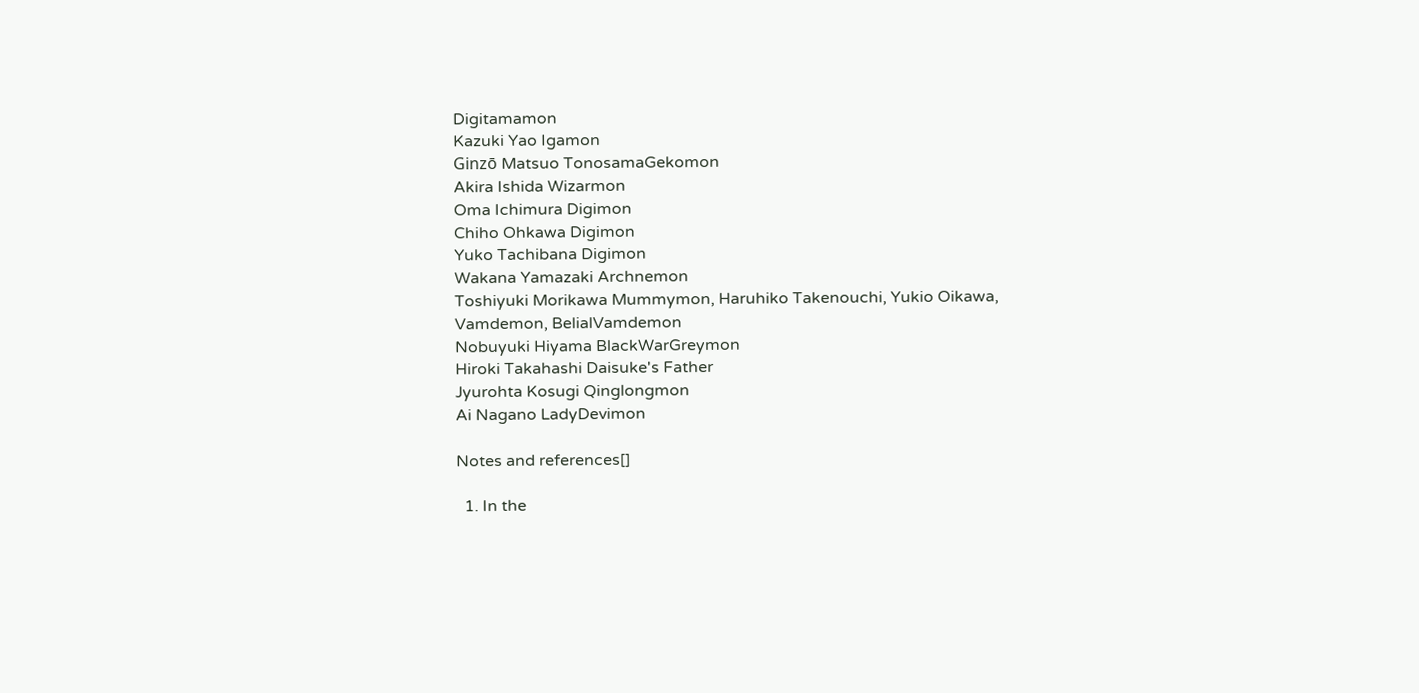Digitamamon
Kazuki Yao Igamon
Ginzō Matsuo TonosamaGekomon
Akira Ishida Wizarmon
Oma Ichimura Digimon
Chiho Ohkawa Digimon
Yuko Tachibana Digimon
Wakana Yamazaki Archnemon
Toshiyuki Morikawa Mummymon, Haruhiko Takenouchi, Yukio Oikawa, Vamdemon, BelialVamdemon
Nobuyuki Hiyama BlackWarGreymon
Hiroki Takahashi Daisuke's Father
Jyurohta Kosugi Qinglongmon
Ai Nagano LadyDevimon

Notes and references[]

  1. In the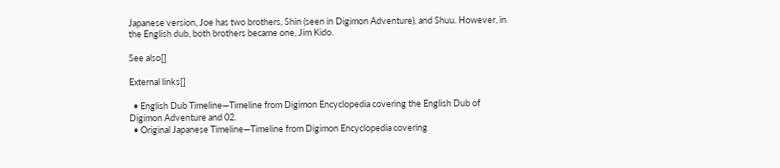Japanese version, Joe has two brothers, Shin (seen in Digimon Adventure), and Shuu. However, in the English dub, both brothers became one, Jim Kido.

See also[]

External links[]

  • English Dub Timeline—Timeline from Digimon Encyclopedia covering the English Dub of Digimon Adventure and 02.
  • Original Japanese Timeline—Timeline from Digimon Encyclopedia covering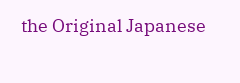the Original Japanese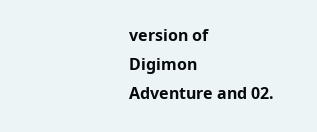version of Digimon Adventure and 02.